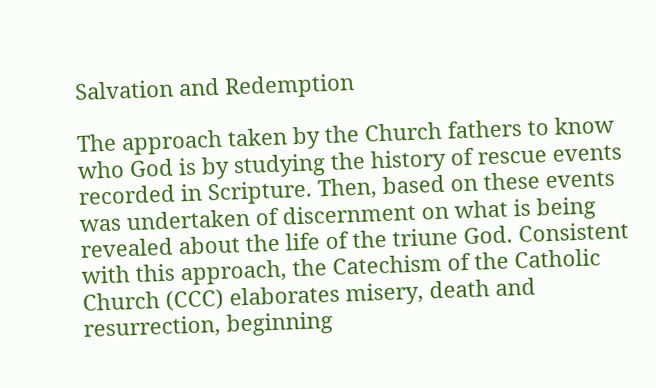Salvation and Redemption

The approach taken by the Church fathers to know who God is by studying the history of rescue events recorded in Scripture. Then, based on these events was undertaken of discernment on what is being revealed about the life of the triune God. Consistent with this approach, the Catechism of the Catholic Church (CCC) elaborates misery, death and resurrection, beginning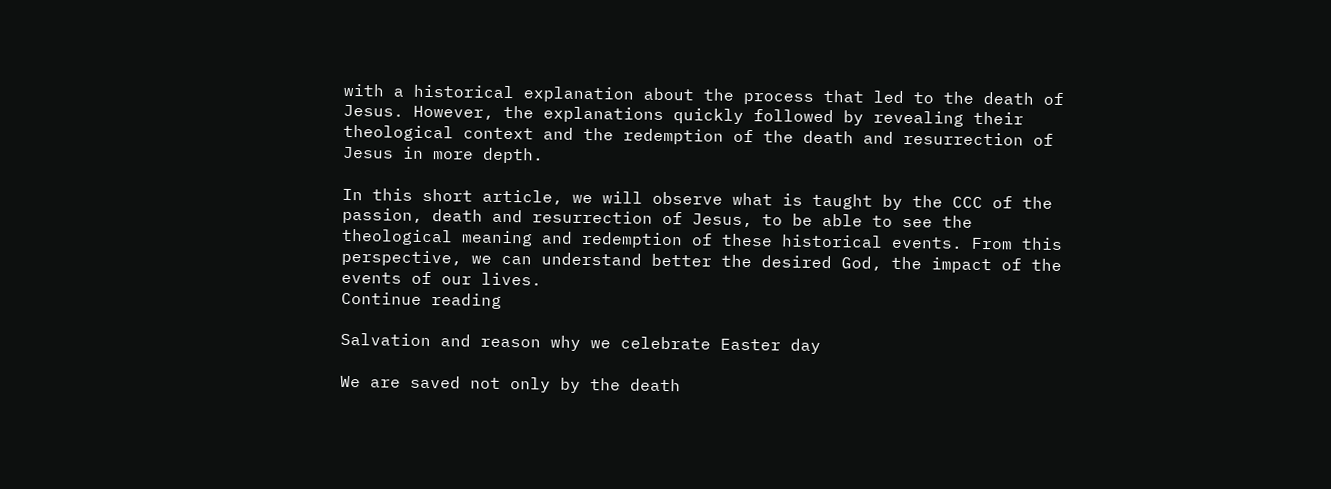with a historical explanation about the process that led to the death of Jesus. However, the explanations quickly followed by revealing their theological context and the redemption of the death and resurrection of Jesus in more depth.

In this short article, we will observe what is taught by the CCC of the passion, death and resurrection of Jesus, to be able to see the theological meaning and redemption of these historical events. From this perspective, we can understand better the desired God, the impact of the events of our lives.
Continue reading

Salvation and reason why we celebrate Easter day

We are saved not only by the death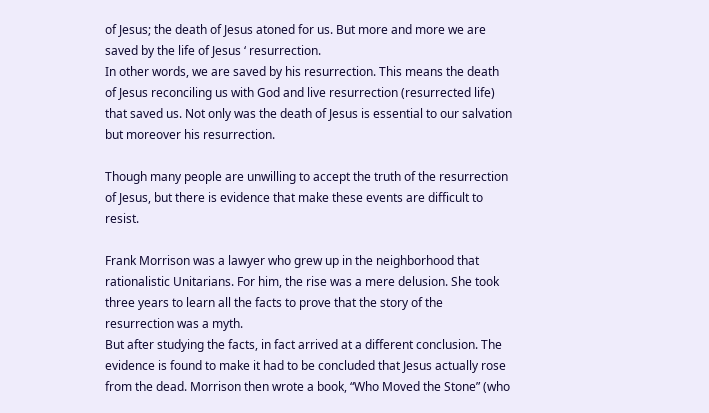of Jesus; the death of Jesus atoned for us. But more and more we are saved by the life of Jesus ‘ resurrection.
In other words, we are saved by his resurrection. This means the death of Jesus reconciling us with God and live resurrection (resurrected life) that saved us. Not only was the death of Jesus is essential to our salvation but moreover his resurrection.

Though many people are unwilling to accept the truth of the resurrection of Jesus, but there is evidence that make these events are difficult to resist.

Frank Morrison was a lawyer who grew up in the neighborhood that rationalistic Unitarians. For him, the rise was a mere delusion. She took three years to learn all the facts to prove that the story of the resurrection was a myth.
But after studying the facts, in fact arrived at a different conclusion. The evidence is found to make it had to be concluded that Jesus actually rose from the dead. Morrison then wrote a book, “Who Moved the Stone” (who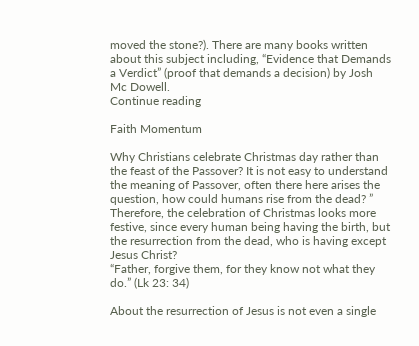moved the stone?). There are many books written about this subject including, “Evidence that Demands a Verdict” (proof that demands a decision) by Josh Mc Dowell.
Continue reading

Faith Momentum

Why Christians celebrate Christmas day rather than the feast of the Passover? It is not easy to understand the meaning of Passover, often there here arises the question, how could humans rise from the dead? ” Therefore, the celebration of Christmas looks more festive, since every human being having the birth, but the resurrection from the dead, who is having except Jesus Christ?
“Father, forgive them, for they know not what they do.” (Lk 23: 34)

About the resurrection of Jesus is not even a single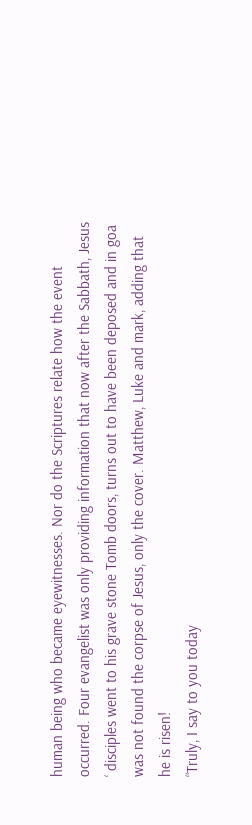human being who became eyewitnesses. Nor do the Scriptures relate how the event occurred. Four evangelist was only providing information that now after the Sabbath, Jesus ‘ disciples went to his grave stone Tomb doors, turns out to have been deposed and in goa was not found the corpse of Jesus, only the cover. Matthew, Luke and mark, adding that he is risen!
“Truly, I say to you today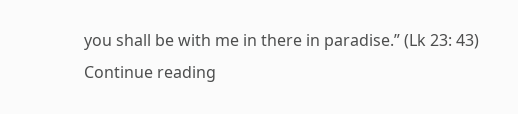you shall be with me in there in paradise.” (Lk 23: 43)
Continue reading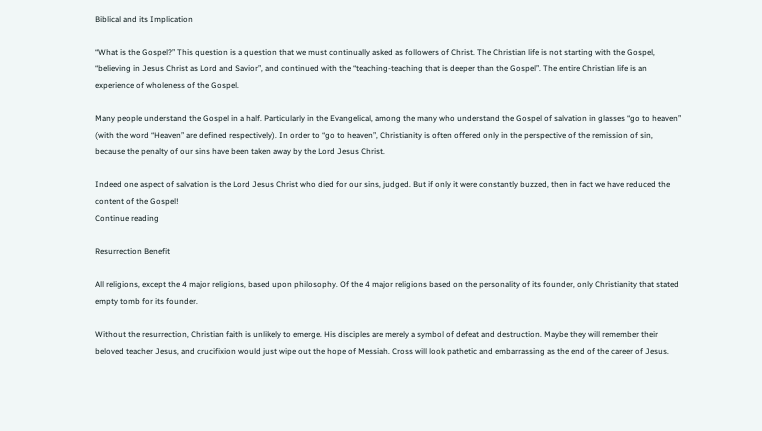Biblical and its Implication

“What is the Gospel?” This question is a question that we must continually asked as followers of Christ. The Christian life is not starting with the Gospel, “believing in Jesus Christ as Lord and Savior”, and continued with the “teaching-teaching that is deeper than the Gospel”. The entire Christian life is an experience of wholeness of the Gospel.

Many people understand the Gospel in a half. Particularly in the Evangelical, among the many who understand the Gospel of salvation in glasses “go to heaven” (with the word “Heaven” are defined respectively). In order to “go to heaven”, Christianity is often offered only in the perspective of the remission of sin, because the penalty of our sins have been taken away by the Lord Jesus Christ.

Indeed one aspect of salvation is the Lord Jesus Christ who died for our sins, judged. But if only it were constantly buzzed, then in fact we have reduced the content of the Gospel!
Continue reading

Resurrection Benefit

All religions, except the 4 major religions, based upon philosophy. Of the 4 major religions based on the personality of its founder, only Christianity that stated empty tomb for its founder.

Without the resurrection, Christian faith is unlikely to emerge. His disciples are merely a symbol of defeat and destruction. Maybe they will remember their beloved teacher Jesus, and crucifixion would just wipe out the hope of Messiah. Cross will look pathetic and embarrassing as the end of the career of Jesus.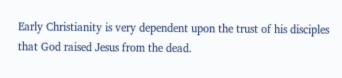Early Christianity is very dependent upon the trust of his disciples that God raised Jesus from the dead.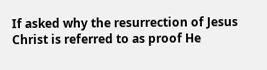If asked why the resurrection of Jesus Christ is referred to as proof He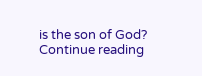is the son of God?
Continue reading